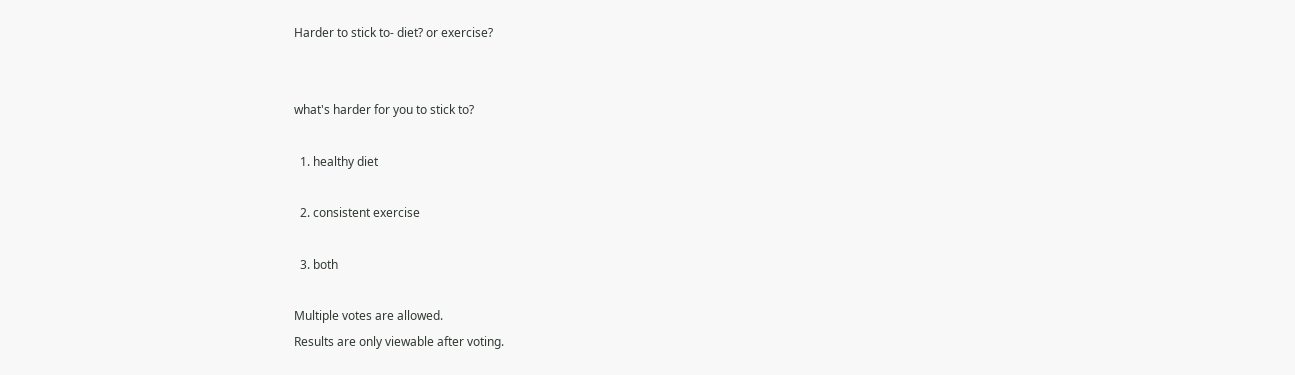Harder to stick to- diet? or exercise?


what's harder for you to stick to?

  1. healthy diet

  2. consistent exercise

  3. both

Multiple votes are allowed.
Results are only viewable after voting.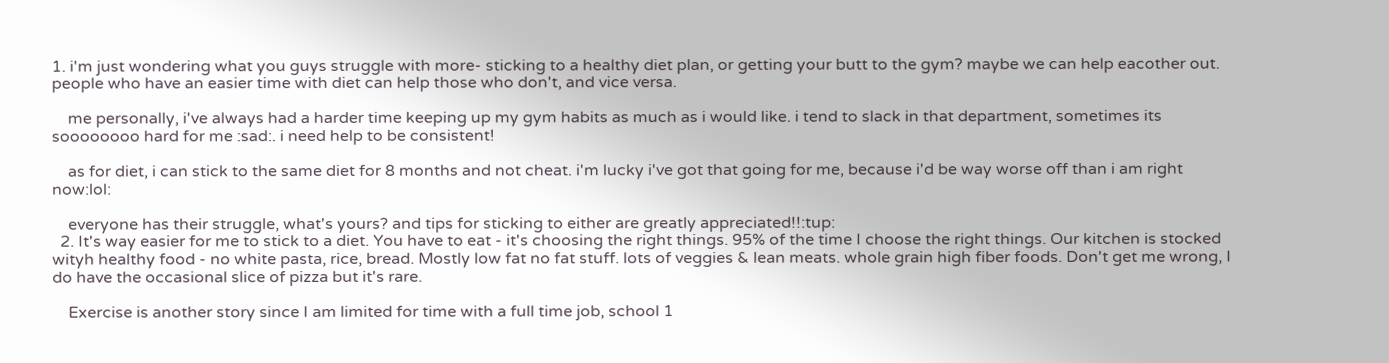1. i'm just wondering what you guys struggle with more- sticking to a healthy diet plan, or getting your butt to the gym? maybe we can help eacother out. people who have an easier time with diet can help those who don't, and vice versa.

    me personally, i've always had a harder time keeping up my gym habits as much as i would like. i tend to slack in that department, sometimes its soooooooo hard for me :sad:. i need help to be consistent!

    as for diet, i can stick to the same diet for 8 months and not cheat. i'm lucky i've got that going for me, because i'd be way worse off than i am right now:lol:

    everyone has their struggle, what's yours? and tips for sticking to either are greatly appreciated!!:tup:
  2. It's way easier for me to stick to a diet. You have to eat - it's choosing the right things. 95% of the time I choose the right things. Our kitchen is stocked wityh healthy food - no white pasta, rice, bread. Mostly low fat no fat stuff. lots of veggies & lean meats. whole grain high fiber foods. Don't get me wrong, I do have the occasional slice of pizza but it's rare.

    Exercise is another story since I am limited for time with a full time job, school 1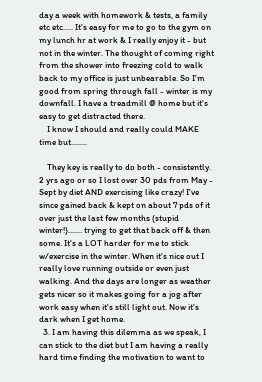day a week with homework & tests, a family etc etc..... It's easy for me to go to the gym on my lunch hr at work & I really enjoy it - but not in the winter. The thought of coming right from the shower into freezing cold to walk back to my office is just unbearable. So I'm good from spring through fall - winter is my downfall. I have a treadmill @ home but it's easy to get distracted there.
    I know I should and really could MAKE time but........

    They key is really to do both - consistently. 2 yrs ago or so I lost over 30 pds from May - Sept by diet AND exercising like crazy! I've since gained back & kept on about 7 pds of it over just the last few months (stupid winter!)....... trying to get that back off & then some. It's a LOT harder for me to stick w/exercise in the winter. When it's nice out I really love running outside or even just walking. And the days are longer as weather gets nicer so it makes going for a jog after work easy when it's still light out. Now it's dark when I get home.
  3. I am having this dilemma as we speak, I can stick to the diet but I am having a really hard time finding the motivation to want to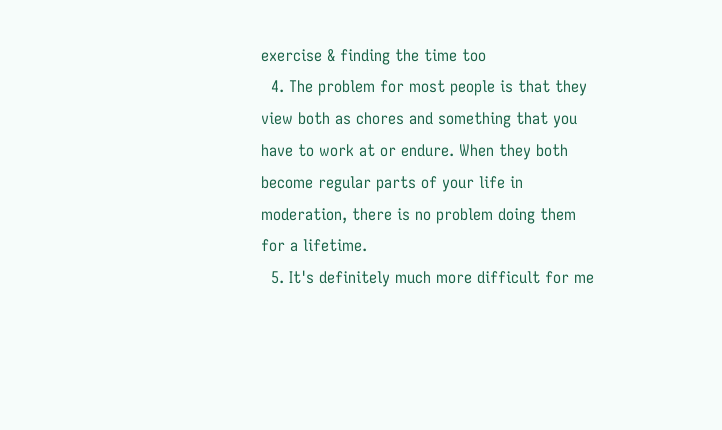exercise & finding the time too
  4. The problem for most people is that they view both as chores and something that you have to work at or endure. When they both become regular parts of your life in moderation, there is no problem doing them for a lifetime.
  5. It's definitely much more difficult for me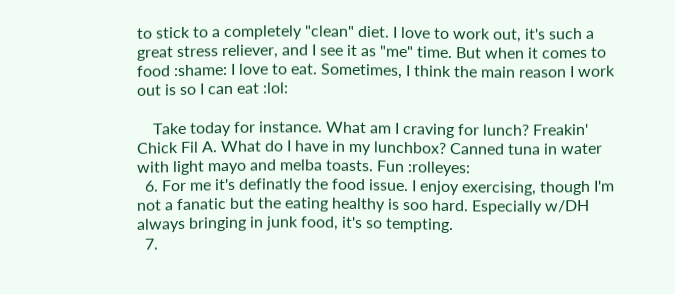to stick to a completely "clean" diet. I love to work out, it's such a great stress reliever, and I see it as "me" time. But when it comes to food :shame: I love to eat. Sometimes, I think the main reason I work out is so I can eat :lol:

    Take today for instance. What am I craving for lunch? Freakin' Chick Fil A. What do I have in my lunchbox? Canned tuna in water with light mayo and melba toasts. Fun :rolleyes:
  6. For me it's definatly the food issue. I enjoy exercising, though I'm not a fanatic but the eating healthy is soo hard. Especially w/DH always bringing in junk food, it's so tempting.
  7.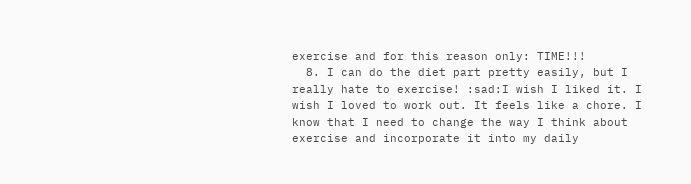exercise and for this reason only: TIME!!!
  8. I can do the diet part pretty easily, but I really hate to exercise! :sad:I wish I liked it. I wish I loved to work out. It feels like a chore. I know that I need to change the way I think about exercise and incorporate it into my daily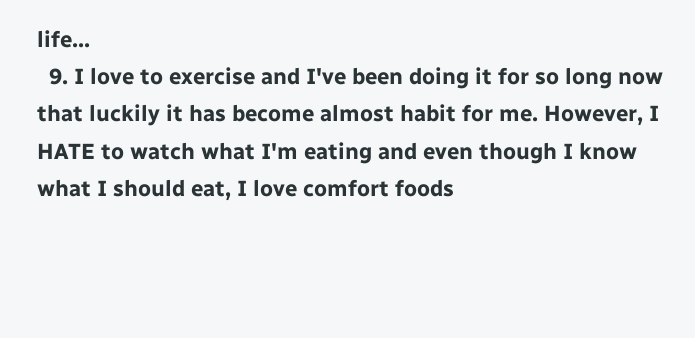life...
  9. I love to exercise and I've been doing it for so long now that luckily it has become almost habit for me. However, I HATE to watch what I'm eating and even though I know what I should eat, I love comfort foods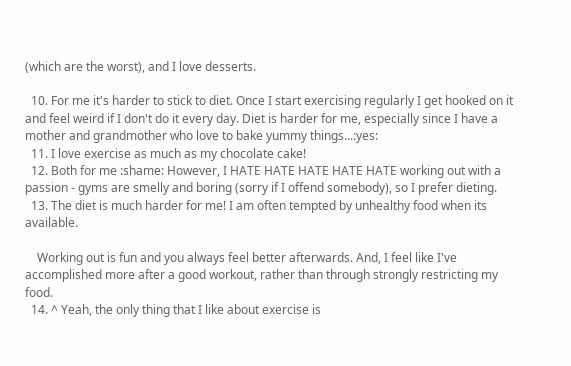(which are the worst), and I love desserts.

  10. For me it's harder to stick to diet. Once I start exercising regularly I get hooked on it and feel weird if I don't do it every day. Diet is harder for me, especially since I have a mother and grandmother who love to bake yummy things...:yes:
  11. I love exercise as much as my chocolate cake!
  12. Both for me :shame: However, I HATE HATE HATE HATE HATE working out with a passion - gyms are smelly and boring (sorry if I offend somebody), so I prefer dieting.
  13. The diet is much harder for me! I am often tempted by unhealthy food when its available.

    Working out is fun and you always feel better afterwards. And, I feel like I've accomplished more after a good workout, rather than through strongly restricting my food.
  14. ^ Yeah, the only thing that I like about exercise is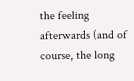the feeling afterwards (and of course, the long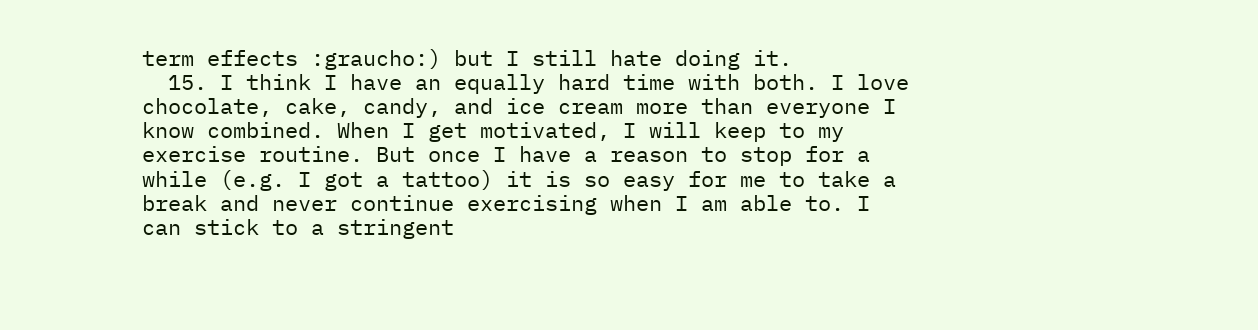term effects :graucho:) but I still hate doing it.
  15. I think I have an equally hard time with both. I love chocolate, cake, candy, and ice cream more than everyone I know combined. When I get motivated, I will keep to my exercise routine. But once I have a reason to stop for a while (e.g. I got a tattoo) it is so easy for me to take a break and never continue exercising when I am able to. I can stick to a stringent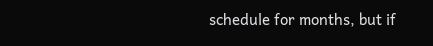schedule for months, but if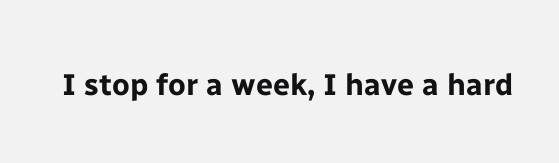I stop for a week, I have a hard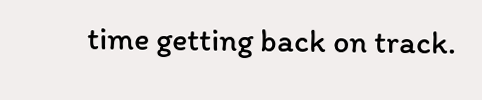time getting back on track.